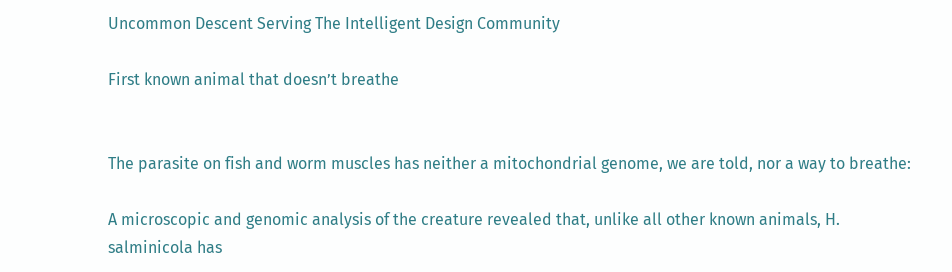Uncommon Descent Serving The Intelligent Design Community

First known animal that doesn’t breathe


The parasite on fish and worm muscles has neither a mitochondrial genome, we are told, nor a way to breathe:

A microscopic and genomic analysis of the creature revealed that, unlike all other known animals, H. salminicola has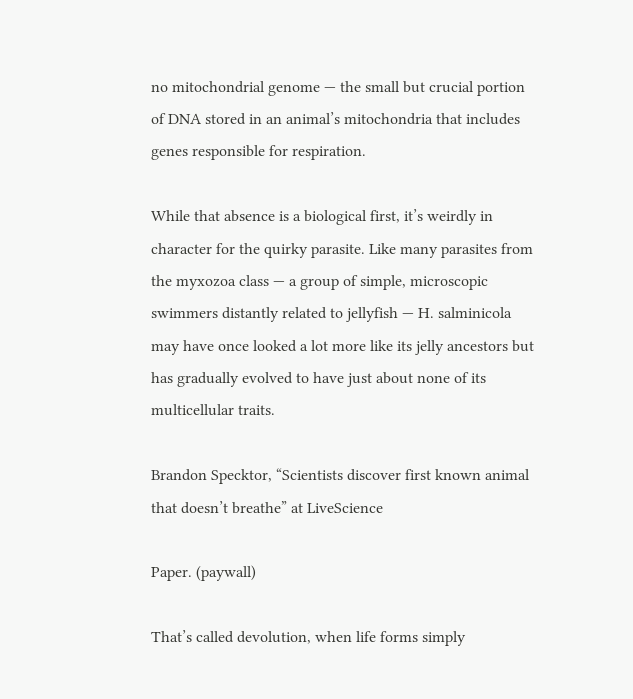no mitochondrial genome — the small but crucial portion of DNA stored in an animal’s mitochondria that includes genes responsible for respiration.

While that absence is a biological first, it’s weirdly in character for the quirky parasite. Like many parasites from the myxozoa class — a group of simple, microscopic swimmers distantly related to jellyfish — H. salminicola may have once looked a lot more like its jelly ancestors but has gradually evolved to have just about none of its multicellular traits.

Brandon Specktor, “Scientists discover first known animal that doesn’t breathe” at LiveScience

Paper. (paywall)

That’s called devolution, when life forms simply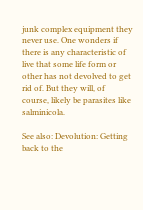junk complex equipment they never use. One wonders if there is any characteristic of live that some life form or other has not devolved to get rid of. But they will, of course, likely be parasites like salminicola.

See also: Devolution: Getting back to the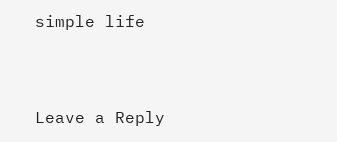simple life


Leave a Reply